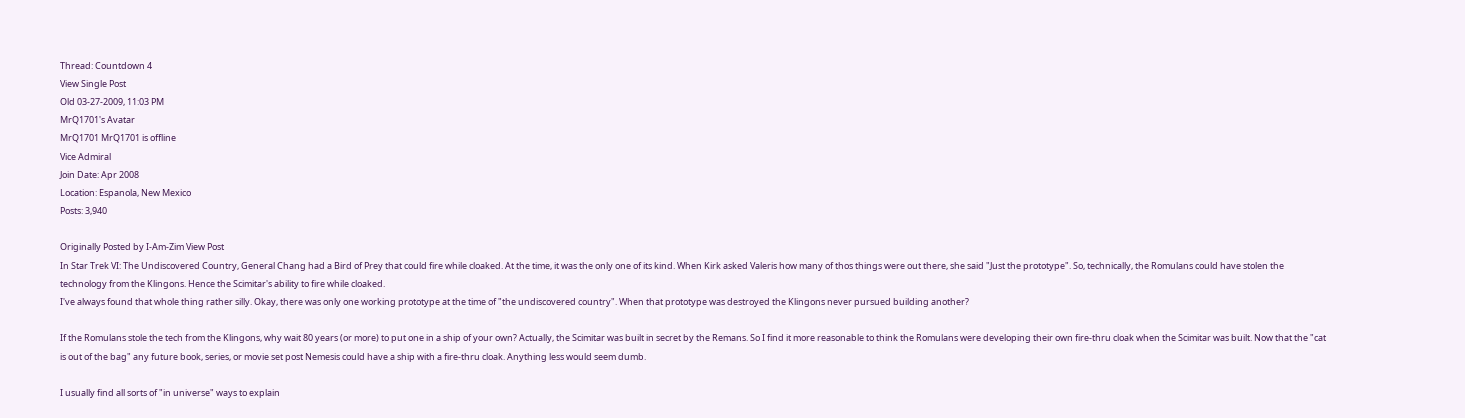Thread: Countdown 4
View Single Post
Old 03-27-2009, 11:03 PM
MrQ1701's Avatar
MrQ1701 MrQ1701 is offline
Vice Admiral
Join Date: Apr 2008
Location: Espanola, New Mexico
Posts: 3,940

Originally Posted by I-Am-Zim View Post
In Star Trek VI: The Undiscovered Country, General Chang had a Bird of Prey that could fire while cloaked. At the time, it was the only one of its kind. When Kirk asked Valeris how many of thos things were out there, she said "Just the prototype". So, technically, the Romulans could have stolen the technology from the Klingons. Hence the Scimitar's ability to fire while cloaked.
I've always found that whole thing rather silly. Okay, there was only one working prototype at the time of "the undiscovered country". When that prototype was destroyed the Klingons never pursued building another?

If the Romulans stole the tech from the Klingons, why wait 80 years (or more) to put one in a ship of your own? Actually, the Scimitar was built in secret by the Remans. So I find it more reasonable to think the Romulans were developing their own fire-thru cloak when the Scimitar was built. Now that the "cat is out of the bag" any future book, series, or movie set post Nemesis could have a ship with a fire-thru cloak. Anything less would seem dumb.

I usually find all sorts of "in universe" ways to explain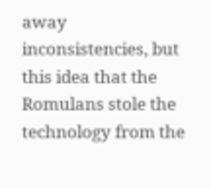away inconsistencies, but this idea that the Romulans stole the technology from the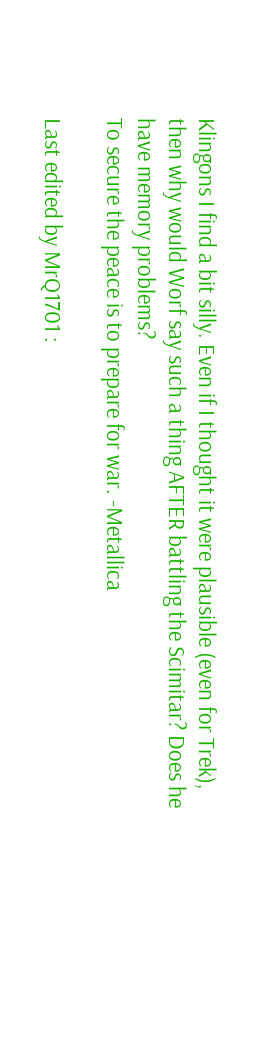Klingons I find a bit silly. Even if I thought it were plausible (even for Trek), then why would Worf say such a thing AFTER battling the Scimitar? Does he have memory problems?
To secure the peace is to prepare for war. -Metallica

Last edited by MrQ1701 :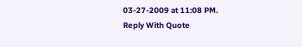03-27-2009 at 11:08 PM.
Reply With Quote